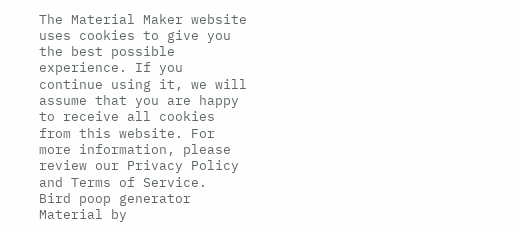The Material Maker website uses cookies to give you the best possible experience. If you continue using it, we will assume that you are happy to receive all cookies from this website. For more information, please review our Privacy Policy and Terms of Service.
Bird poop generator
Material by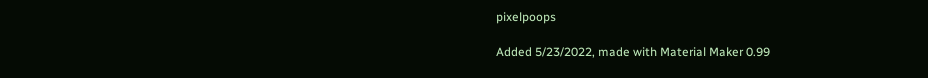pixelpoops

Added 5/23/2022, made with Material Maker 0.99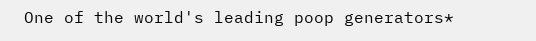One of the world's leading poop generators*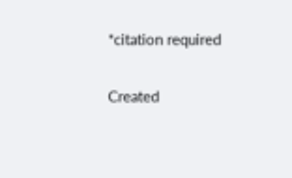*citation required

Created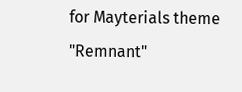for Mayterials theme "Remnant"